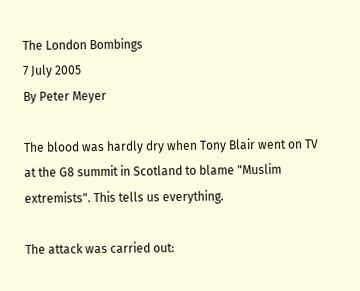The London Bombings
7 July 2005
By Peter Meyer

The blood was hardly dry when Tony Blair went on TV at the G8 summit in Scotland to blame "Muslim extremists". This tells us everything.

The attack was carried out: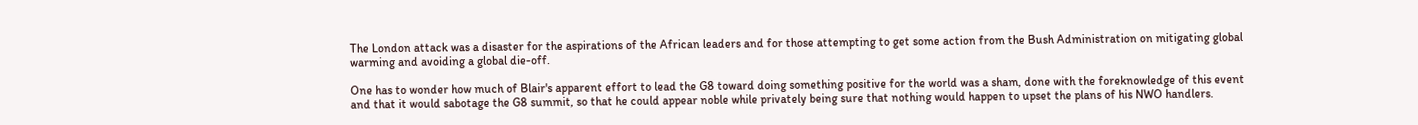The London attack was a disaster for the aspirations of the African leaders and for those attempting to get some action from the Bush Administration on mitigating global warming and avoiding a global die-off.

One has to wonder how much of Blair's apparent effort to lead the G8 toward doing something positive for the world was a sham, done with the foreknowledge of this event and that it would sabotage the G8 summit, so that he could appear noble while privately being sure that nothing would happen to upset the plans of his NWO handlers.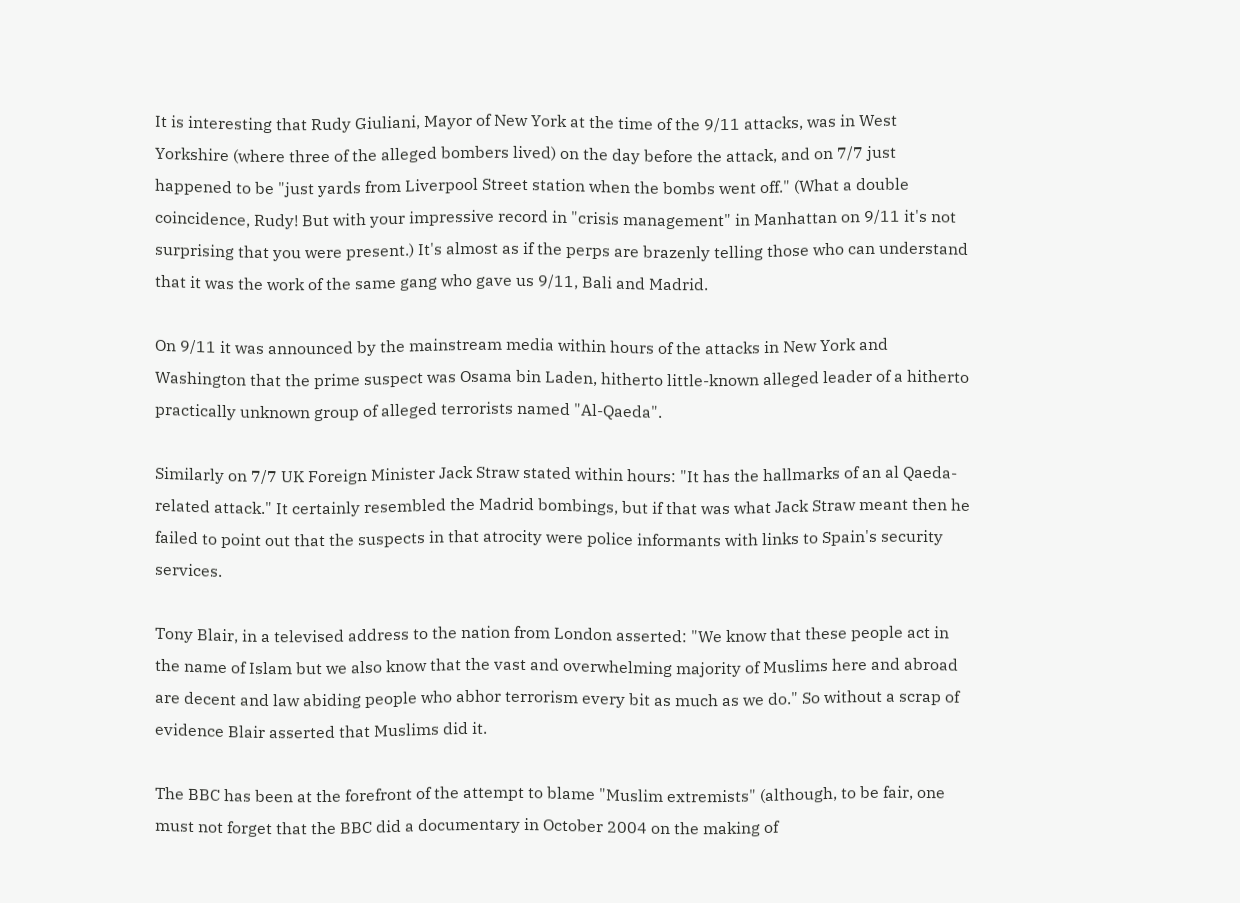It is interesting that Rudy Giuliani, Mayor of New York at the time of the 9/11 attacks, was in West Yorkshire (where three of the alleged bombers lived) on the day before the attack, and on 7/7 just happened to be "just yards from Liverpool Street station when the bombs went off." (What a double coincidence, Rudy! But with your impressive record in "crisis management" in Manhattan on 9/11 it's not surprising that you were present.) It's almost as if the perps are brazenly telling those who can understand that it was the work of the same gang who gave us 9/11, Bali and Madrid.

On 9/11 it was announced by the mainstream media within hours of the attacks in New York and Washington that the prime suspect was Osama bin Laden, hitherto little-known alleged leader of a hitherto practically unknown group of alleged terrorists named "Al-Qaeda".

Similarly on 7/7 UK Foreign Minister Jack Straw stated within hours: "It has the hallmarks of an al Qaeda-related attack." It certainly resembled the Madrid bombings, but if that was what Jack Straw meant then he failed to point out that the suspects in that atrocity were police informants with links to Spain's security services.

Tony Blair, in a televised address to the nation from London asserted: "We know that these people act in the name of Islam but we also know that the vast and overwhelming majority of Muslims here and abroad are decent and law abiding people who abhor terrorism every bit as much as we do." So without a scrap of evidence Blair asserted that Muslims did it.

The BBC has been at the forefront of the attempt to blame "Muslim extremists" (although, to be fair, one must not forget that the BBC did a documentary in October 2004 on the making of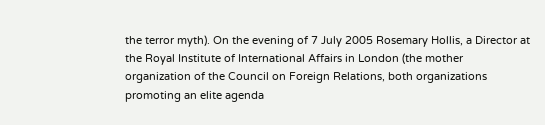the terror myth). On the evening of 7 July 2005 Rosemary Hollis, a Director at the Royal Institute of International Affairs in London (the mother organization of the Council on Foreign Relations, both organizations promoting an elite agenda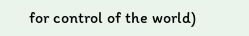for control of the world)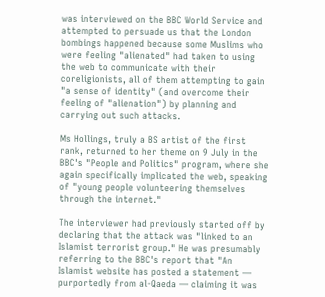was interviewed on the BBC World Service and attempted to persuade us that the London bombings happened because some Muslims who were feeling "alienated" had taken to using the web to communicate with their coreligionists, all of them attempting to gain "a sense of identity" (and overcome their feeling of "alienation") by planning and carrying out such attacks.

Ms Hollings, truly a BS artist of the first rank, returned to her theme on 9 July in the BBC's "People and Politics" program, where she again specifically implicated the web, speaking of "young people volunteering themselves through the internet."

The interviewer had previously started off by declaring that the attack was "linked to an Islamist terrorist group." He was presumably referring to the BBC's report that "An Islamist website has posted a statement — purportedly from al-Qaeda — claiming it was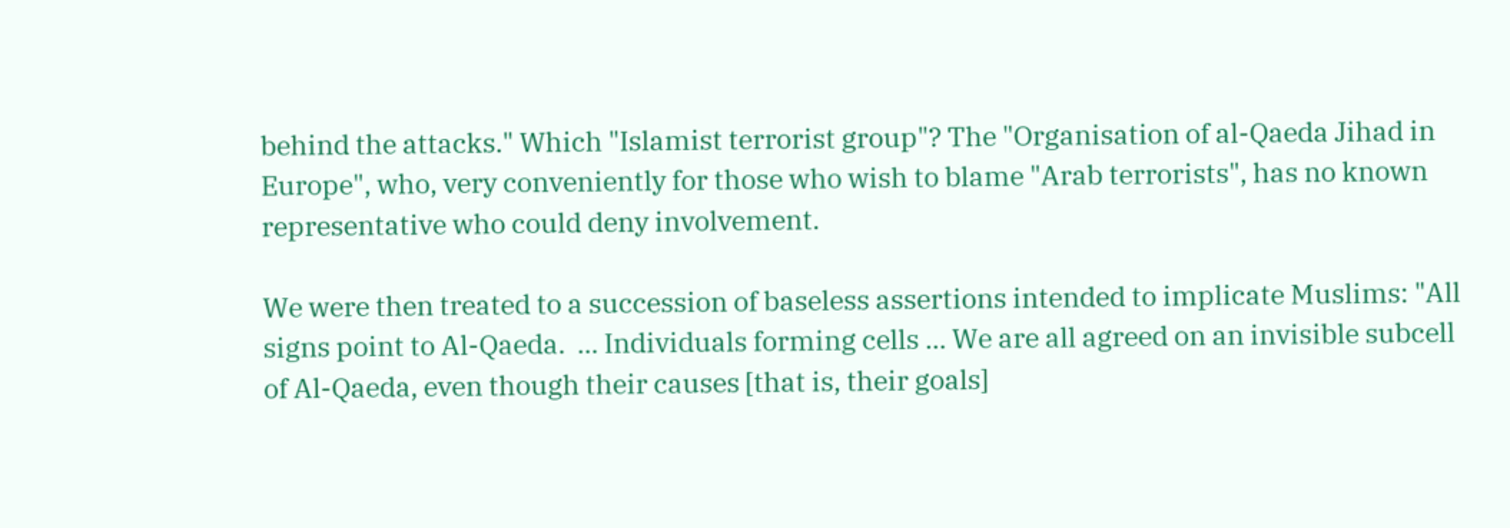behind the attacks." Which "Islamist terrorist group"? The "Organisation of al-Qaeda Jihad in Europe", who, very conveniently for those who wish to blame "Arab terrorists", has no known representative who could deny involvement.

We were then treated to a succession of baseless assertions intended to implicate Muslims: "All signs point to Al-Qaeda.  ... Individuals forming cells ... We are all agreed on an invisible subcell of Al-Qaeda, even though their causes [that is, their goals]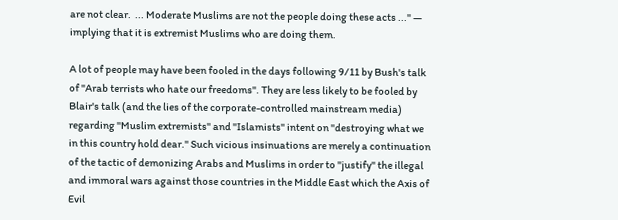are not clear.  ... Moderate Muslims are not the people doing these acts ..." — implying that it is extremist Muslims who are doing them.

A lot of people may have been fooled in the days following 9/11 by Bush's talk of "Arab terrists who hate our freedoms". They are less likely to be fooled by Blair's talk (and the lies of the corporate-controlled mainstream media) regarding "Muslim extremists" and "Islamists" intent on "destroying what we in this country hold dear." Such vicious insinuations are merely a continuation of the tactic of demonizing Arabs and Muslims in order to "justify" the illegal and immoral wars against those countries in the Middle East which the Axis of Evil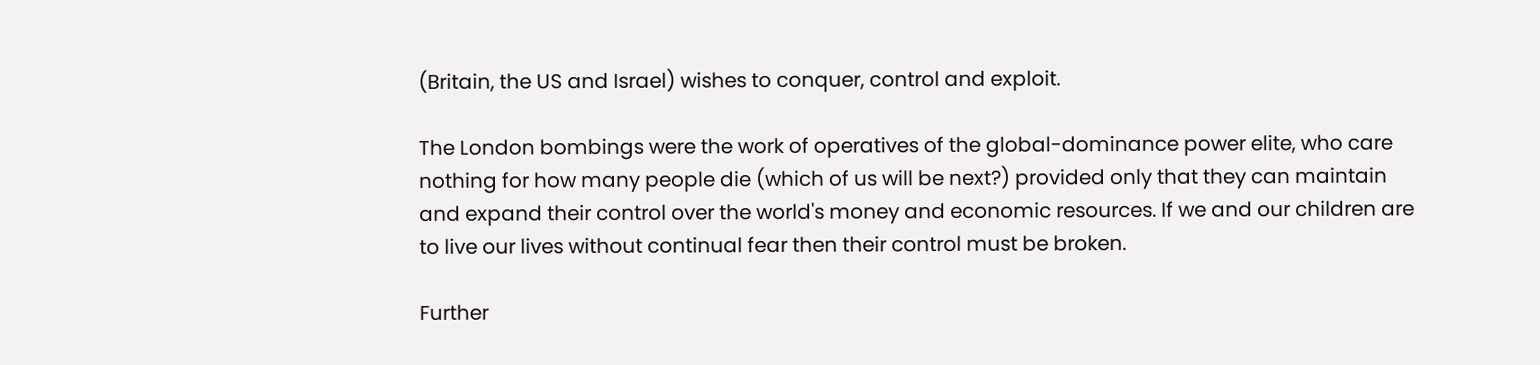(Britain, the US and Israel) wishes to conquer, control and exploit.

The London bombings were the work of operatives of the global-dominance power elite, who care nothing for how many people die (which of us will be next?) provided only that they can maintain and expand their control over the world's money and economic resources. If we and our children are to live our lives without continual fear then their control must be broken.

Further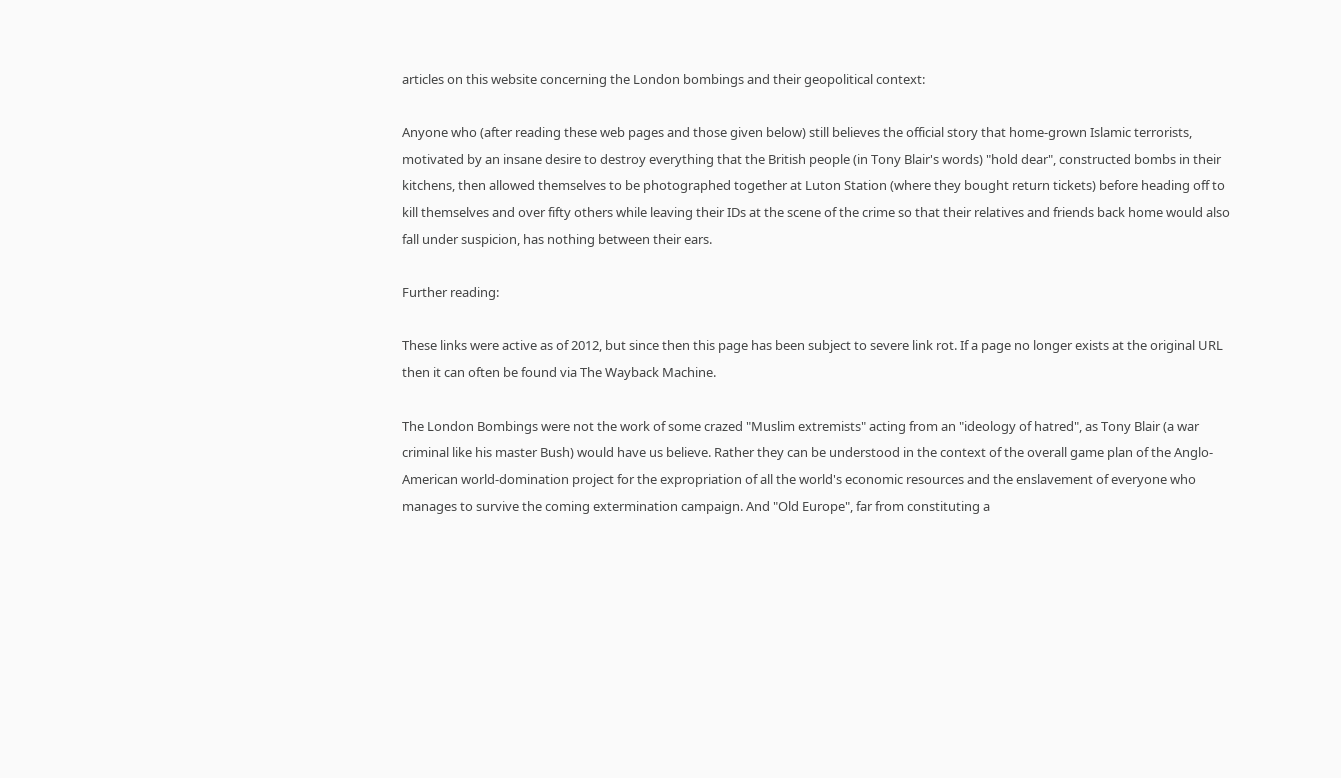articles on this website concerning the London bombings and their geopolitical context:

Anyone who (after reading these web pages and those given below) still believes the official story that home-grown Islamic terrorists, motivated by an insane desire to destroy everything that the British people (in Tony Blair's words) "hold dear", constructed bombs in their kitchens, then allowed themselves to be photographed together at Luton Station (where they bought return tickets) before heading off to kill themselves and over fifty others while leaving their IDs at the scene of the crime so that their relatives and friends back home would also fall under suspicion, has nothing between their ears.

Further reading:

These links were active as of 2012, but since then this page has been subject to severe link rot. If a page no longer exists at the original URL then it can often be found via The Wayback Machine.

The London Bombings were not the work of some crazed "Muslim extremists" acting from an "ideology of hatred", as Tony Blair (a war criminal like his master Bush) would have us believe. Rather they can be understood in the context of the overall game plan of the Anglo-American world-domination project for the expropriation of all the world's economic resources and the enslavement of everyone who manages to survive the coming extermination campaign. And "Old Europe", far from constituting a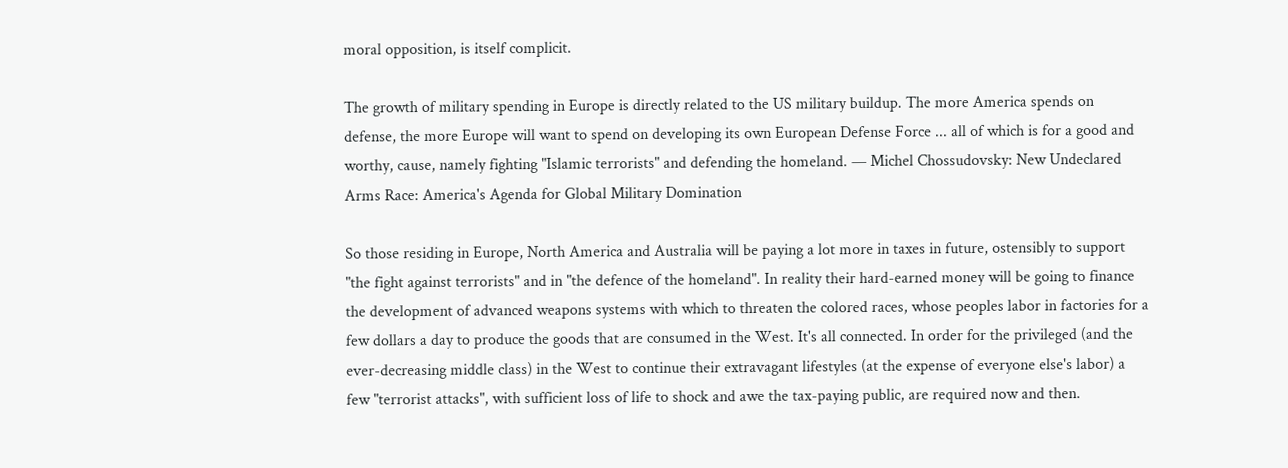moral opposition, is itself complicit.

The growth of military spending in Europe is directly related to the US military buildup. The more America spends on defense, the more Europe will want to spend on developing its own European Defense Force ... all of which is for a good and worthy, cause, namely fighting "Islamic terrorists" and defending the homeland. — Michel Chossudovsky: New Undeclared Arms Race: America's Agenda for Global Military Domination

So those residing in Europe, North America and Australia will be paying a lot more in taxes in future, ostensibly to support "the fight against terrorists" and in "the defence of the homeland". In reality their hard-earned money will be going to finance the development of advanced weapons systems with which to threaten the colored races, whose peoples labor in factories for a few dollars a day to produce the goods that are consumed in the West. It's all connected. In order for the privileged (and the ever-decreasing middle class) in the West to continue their extravagant lifestyles (at the expense of everyone else's labor) a few "terrorist attacks", with sufficient loss of life to shock and awe the tax-paying public, are required now and then.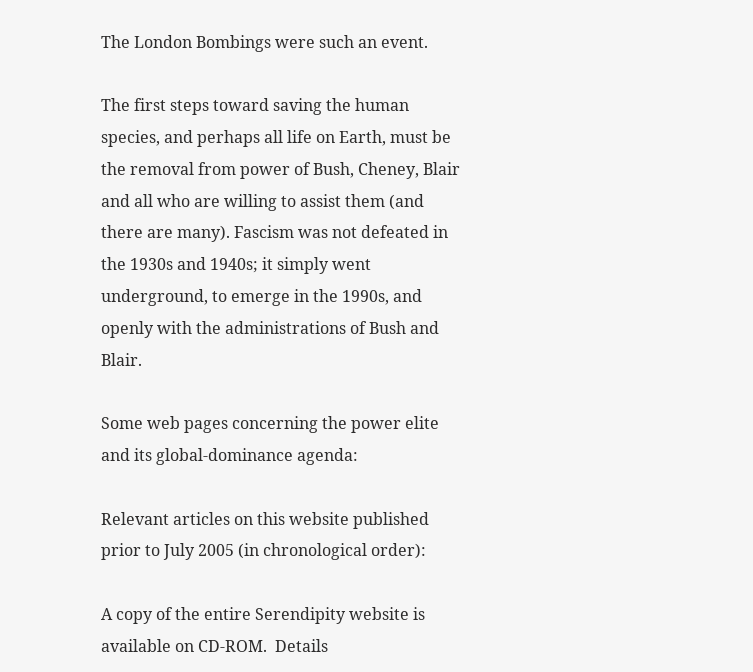The London Bombings were such an event.

The first steps toward saving the human species, and perhaps all life on Earth, must be the removal from power of Bush, Cheney, Blair and all who are willing to assist them (and there are many). Fascism was not defeated in the 1930s and 1940s; it simply went underground, to emerge in the 1990s, and openly with the administrations of Bush and Blair.

Some web pages concerning the power elite and its global-dominance agenda:

Relevant articles on this website published prior to July 2005 (in chronological order):

A copy of the entire Serendipity website is available on CD-ROM.  Details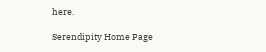here.

Serendipity Home Page